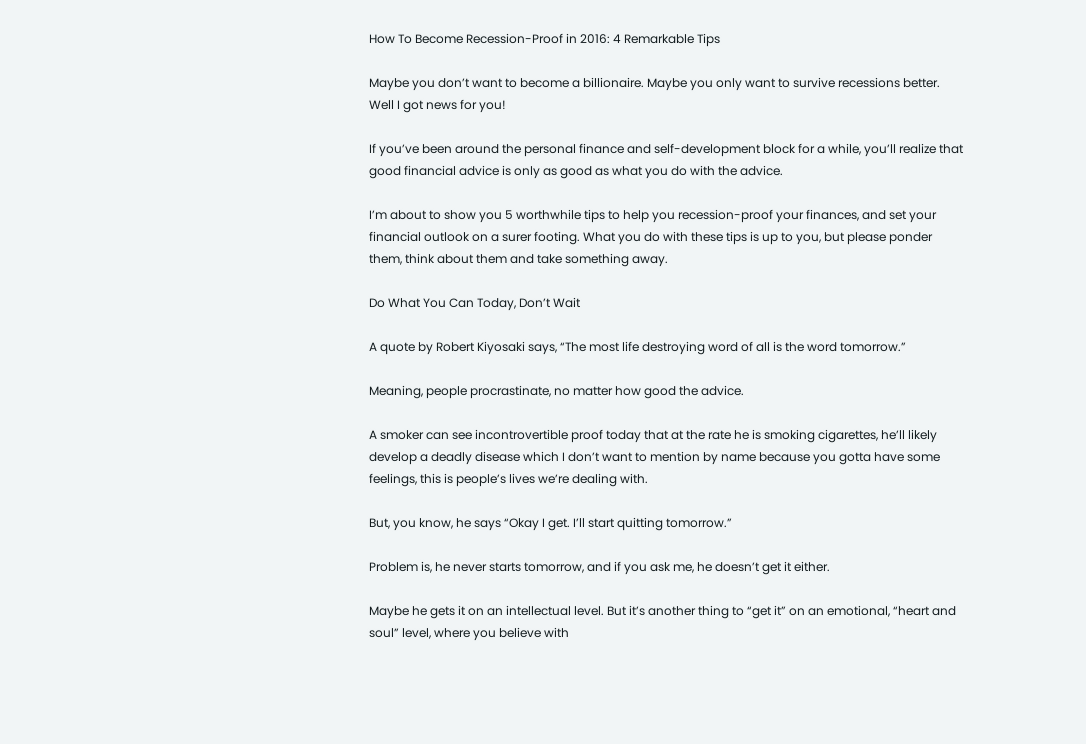How To Become Recession-Proof in 2016: 4 Remarkable Tips

Maybe you don’t want to become a billionaire. Maybe you only want to survive recessions better. Well I got news for you!

If you’ve been around the personal finance and self-development block for a while, you’ll realize that good financial advice is only as good as what you do with the advice.

I’m about to show you 5 worthwhile tips to help you recession-proof your finances, and set your financial outlook on a surer footing. What you do with these tips is up to you, but please ponder them, think about them and take something away.

Do What You Can Today, Don’t Wait

A quote by Robert Kiyosaki says, “The most life destroying word of all is the word tomorrow.”

Meaning, people procrastinate, no matter how good the advice.

A smoker can see incontrovertible proof today that at the rate he is smoking cigarettes, he’ll likely develop a deadly disease which I don’t want to mention by name because you gotta have some feelings, this is people’s lives we’re dealing with.

But, you know, he says “Okay I get. I’ll start quitting tomorrow.”

Problem is, he never starts tomorrow, and if you ask me, he doesn’t get it either.

Maybe he gets it on an intellectual level. But it’s another thing to “get it” on an emotional, “heart and soul” level, where you believe with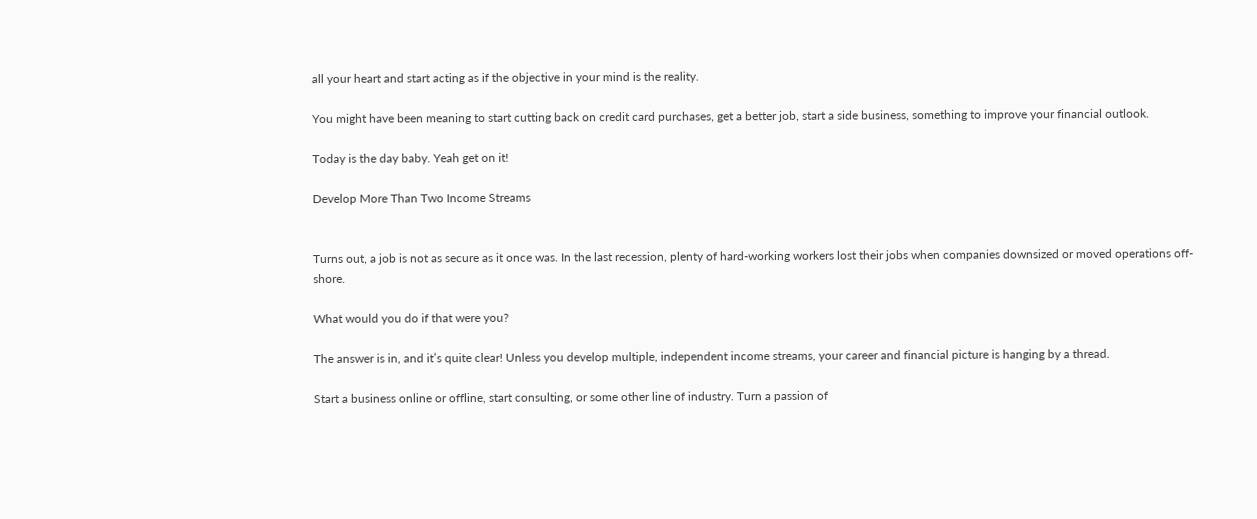all your heart and start acting as if the objective in your mind is the reality.

You might have been meaning to start cutting back on credit card purchases, get a better job, start a side business, something to improve your financial outlook.

Today is the day baby. Yeah get on it!

Develop More Than Two Income Streams


Turns out, a job is not as secure as it once was. In the last recession, plenty of hard-working workers lost their jobs when companies downsized or moved operations off-shore.

What would you do if that were you?

The answer is in, and it’s quite clear! Unless you develop multiple, independent income streams, your career and financial picture is hanging by a thread.

Start a business online or offline, start consulting, or some other line of industry. Turn a passion of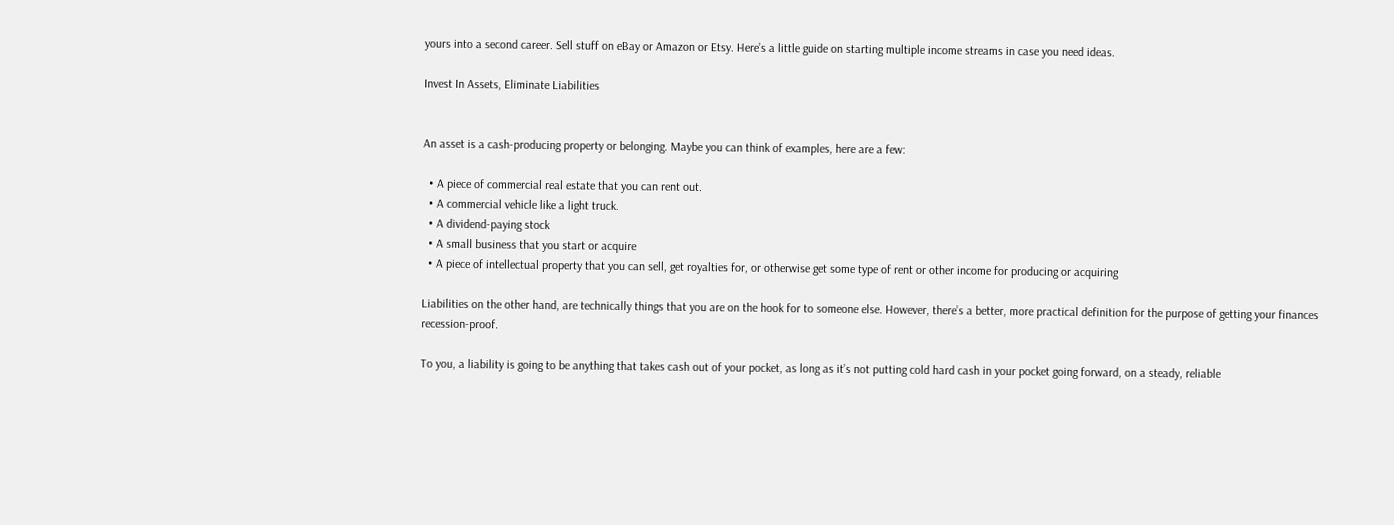yours into a second career. Sell stuff on eBay or Amazon or Etsy. Here’s a little guide on starting multiple income streams in case you need ideas.

Invest In Assets, Eliminate Liabilities


An asset is a cash-producing property or belonging. Maybe you can think of examples, here are a few:

  • A piece of commercial real estate that you can rent out.
  • A commercial vehicle like a light truck.
  • A dividend-paying stock
  • A small business that you start or acquire
  • A piece of intellectual property that you can sell, get royalties for, or otherwise get some type of rent or other income for producing or acquiring

Liabilities on the other hand, are technically things that you are on the hook for to someone else. However, there’s a better, more practical definition for the purpose of getting your finances recession-proof.

To you, a liability is going to be anything that takes cash out of your pocket, as long as it’s not putting cold hard cash in your pocket going forward, on a steady, reliable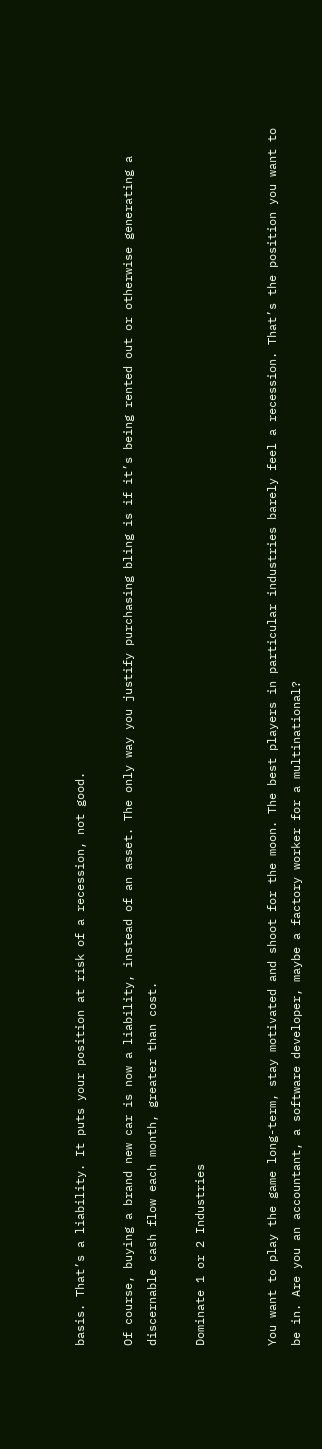basis. That’s a liability. It puts your position at risk of a recession, not good.

Of course, buying a brand new car is now a liability, instead of an asset. The only way you justify purchasing bling is if it’s being rented out or otherwise generating a discernable cash flow each month, greater than cost.

Dominate 1 or 2 Industries


You want to play the game long-term, stay motivated and shoot for the moon. The best players in particular industries barely feel a recession. That’s the position you want to be in. Are you an accountant, a software developer, maybe a factory worker for a multinational?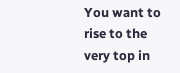You want to rise to the very top in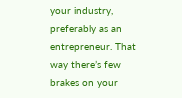your industry, preferably as an entrepreneur. That way there’s few brakes on your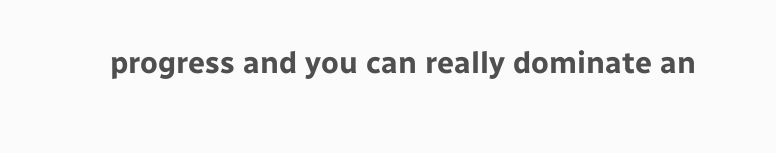progress and you can really dominate an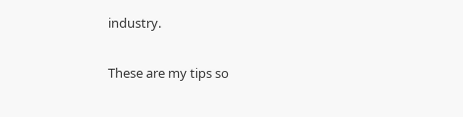industry.

These are my tips so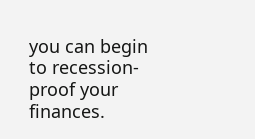you can begin to recession-proof your finances.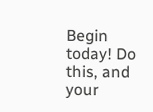Begin today! Do this, and your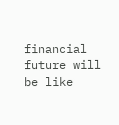financial future will be like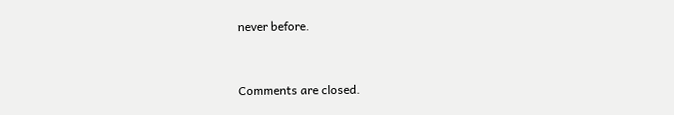never before.


Comments are closed.